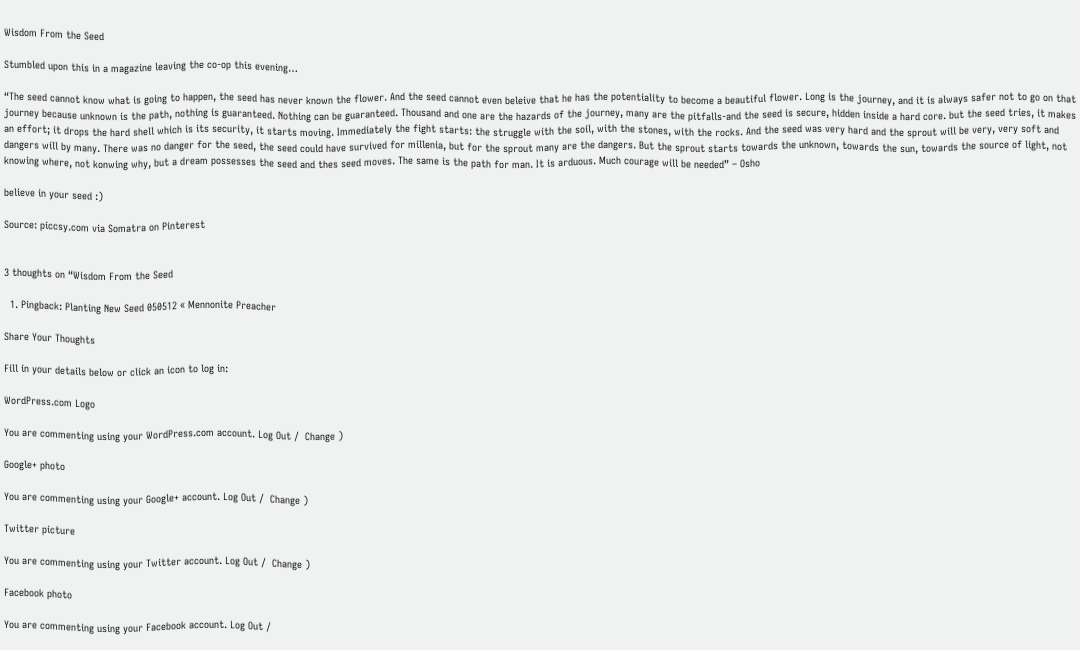Wisdom From the Seed

Stumbled upon this in a magazine leaving the co-op this evening…

“The seed cannot know what is going to happen, the seed has never known the flower. And the seed cannot even beleive that he has the potentiality to become a beautiful flower. Long is the journey, and it is always safer not to go on that journey because unknown is the path, nothing is guaranteed. Nothing can be guaranteed. Thousand and one are the hazards of the journey, many are the pitfalls-and the seed is secure, hidden inside a hard core. but the seed tries, it makes an effort; it drops the hard shell which is its security, it starts moving. Immediately the fight starts: the struggle with the soil, with the stones, with the rocks. And the seed was very hard and the sprout will be very, very soft and dangers will by many. There was no danger for the seed, the seed could have survived for millenia, but for the sprout many are the dangers. But the sprout starts towards the unknown, towards the sun, towards the source of light, not knowing where, not konwing why, but a dream possesses the seed and thes seed moves. The same is the path for man. It is arduous. Much courage will be needed” – Osho

believe in your seed :)

Source: piccsy.com via Somatra on Pinterest


3 thoughts on “Wisdom From the Seed

  1. Pingback: Planting New Seed 050512 « Mennonite Preacher

Share Your Thoughts

Fill in your details below or click an icon to log in:

WordPress.com Logo

You are commenting using your WordPress.com account. Log Out /  Change )

Google+ photo

You are commenting using your Google+ account. Log Out /  Change )

Twitter picture

You are commenting using your Twitter account. Log Out /  Change )

Facebook photo

You are commenting using your Facebook account. Log Out /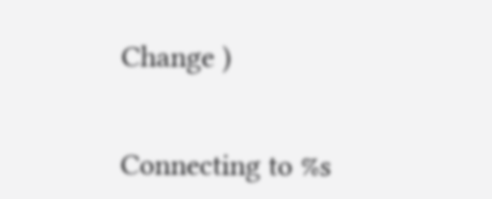Change )


Connecting to %s